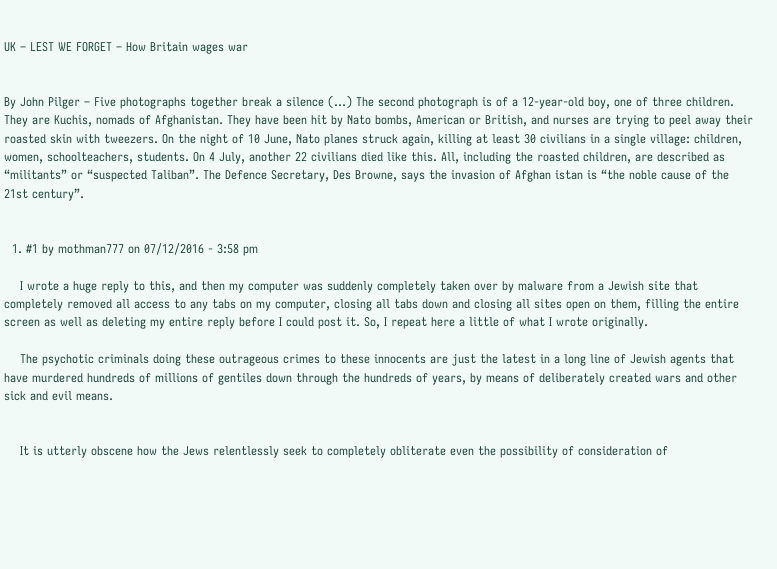UK – LEST WE FORGET – How Britain wages war


By John Pilger – Five photographs together break a silence (…) The second photograph is of a 12-year-old boy, one of three children. They are Kuchis, nomads of Afghanistan. They have been hit by Nato bombs, American or British, and nurses are trying to peel away their roasted skin with tweezers. On the night of 10 June, Nato planes struck again, killing at least 30 civilians in a single village: children, women, schoolteachers, students. On 4 July, another 22 civilians died like this. All, including the roasted children, are described as “militants” or “suspected Taliban”. The Defence Secretary, Des Browne, says the invasion of Afghan istan is “the noble cause of the 21st century”.


  1. #1 by mothman777 on 07/12/2016 - 3:58 pm

    I wrote a huge reply to this, and then my computer was suddenly completely taken over by malware from a Jewish site that completely removed all access to any tabs on my computer, closing all tabs down and closing all sites open on them, filling the entire screen as well as deleting my entire reply before I could post it. So, I repeat here a little of what I wrote originally.

    The psychotic criminals doing these outrageous crimes to these innocents are just the latest in a long line of Jewish agents that have murdered hundreds of millions of gentiles down through the hundreds of years, by means of deliberately created wars and other sick and evil means.


    It is utterly obscene how the Jews relentlessly seek to completely obliterate even the possibility of consideration of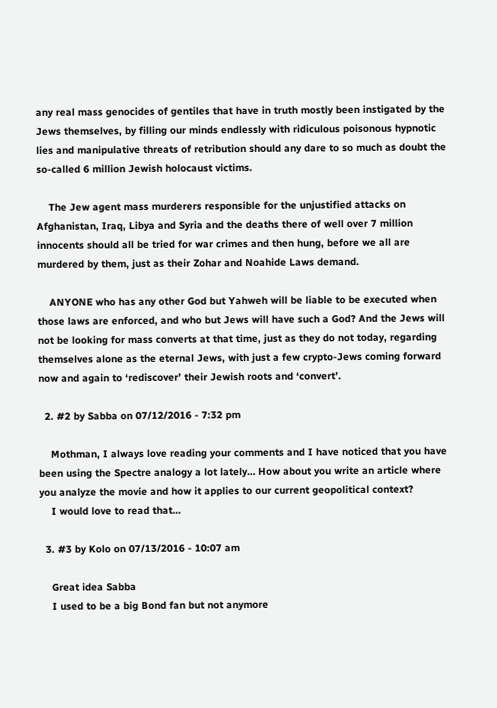any real mass genocides of gentiles that have in truth mostly been instigated by the Jews themselves, by filling our minds endlessly with ridiculous poisonous hypnotic lies and manipulative threats of retribution should any dare to so much as doubt the so-called 6 million Jewish holocaust victims.

    The Jew agent mass murderers responsible for the unjustified attacks on Afghanistan, Iraq, Libya and Syria and the deaths there of well over 7 million innocents should all be tried for war crimes and then hung, before we all are murdered by them, just as their Zohar and Noahide Laws demand.

    ANYONE who has any other God but Yahweh will be liable to be executed when those laws are enforced, and who but Jews will have such a God? And the Jews will not be looking for mass converts at that time, just as they do not today, regarding themselves alone as the eternal Jews, with just a few crypto-Jews coming forward now and again to ‘rediscover’ their Jewish roots and ‘convert’.

  2. #2 by Sabba on 07/12/2016 - 7:32 pm

    Mothman, I always love reading your comments and I have noticed that you have been using the Spectre analogy a lot lately… How about you write an article where you analyze the movie and how it applies to our current geopolitical context?
    I would love to read that…

  3. #3 by Kolo on 07/13/2016 - 10:07 am

    Great idea Sabba
    I used to be a big Bond fan but not anymore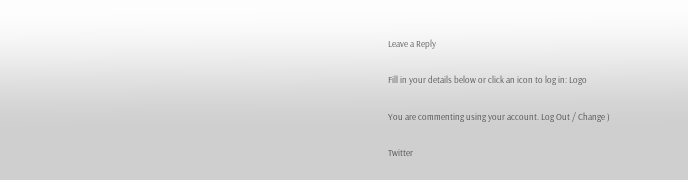Leave a Reply

Fill in your details below or click an icon to log in: Logo

You are commenting using your account. Log Out / Change )

Twitter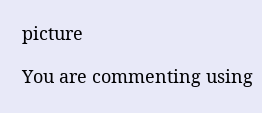picture

You are commenting using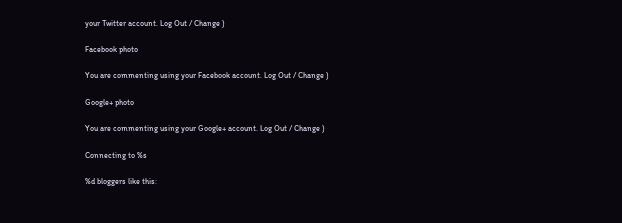your Twitter account. Log Out / Change )

Facebook photo

You are commenting using your Facebook account. Log Out / Change )

Google+ photo

You are commenting using your Google+ account. Log Out / Change )

Connecting to %s

%d bloggers like this: